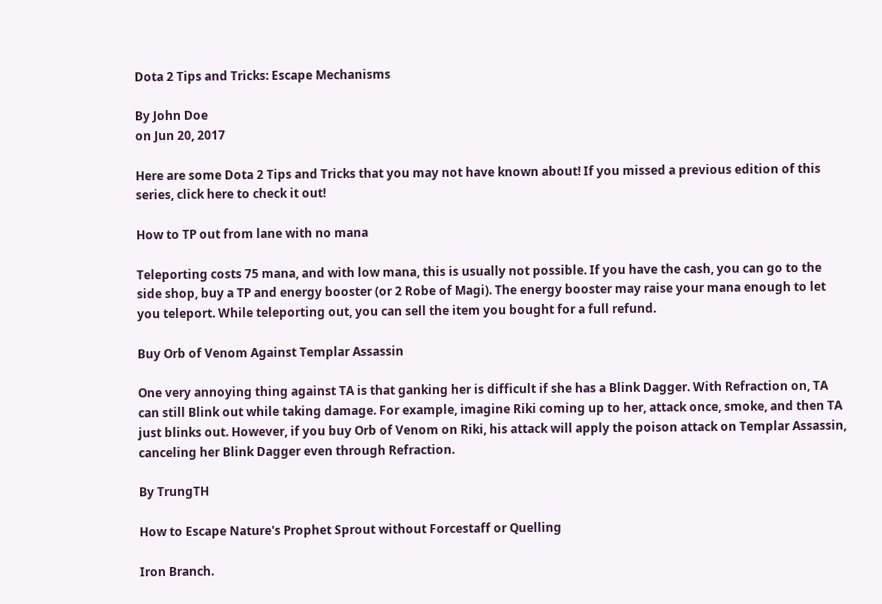Dota 2 Tips and Tricks: Escape Mechanisms

By John Doe
on Jun 20, 2017

Here are some Dota 2 Tips and Tricks that you may not have known about! If you missed a previous edition of this series, click here to check it out!

How to TP out from lane with no mana

Teleporting costs 75 mana, and with low mana, this is usually not possible. If you have the cash, you can go to the side shop, buy a TP and energy booster (or 2 Robe of Magi). The energy booster may raise your mana enough to let you teleport. While teleporting out, you can sell the item you bought for a full refund.

Buy Orb of Venom Against Templar Assassin

One very annoying thing against TA is that ganking her is difficult if she has a Blink Dagger. With Refraction on, TA can still Blink out while taking damage. For example, imagine Riki coming up to her, attack once, smoke, and then TA just blinks out. However, if you buy Orb of Venom on Riki, his attack will apply the poison attack on Templar Assassin, canceling her Blink Dagger even through Refraction.

By TrungTH

How to Escape Nature's Prophet Sprout without Forcestaff or Quelling

Iron Branch.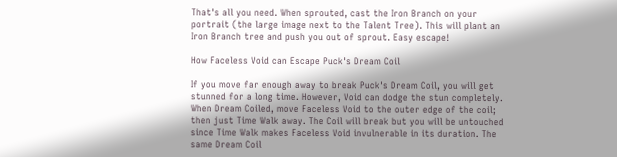That's all you need. When sprouted, cast the Iron Branch on your portrait (the large image next to the Talent Tree). This will plant an Iron Branch tree and push you out of sprout. Easy escape!

How Faceless Void can Escape Puck's Dream Coil

If you move far enough away to break Puck's Dream Coil, you will get stunned for a long time. However, Void can dodge the stun completely. When Dream Coiled, move Faceless Void to the outer edge of the coil; then just Time Walk away. The Coil will break but you will be untouched since Time Walk makes Faceless Void invulnerable in its duration. The same Dream Coil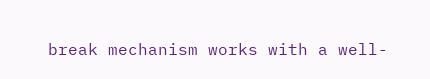break mechanism works with a well-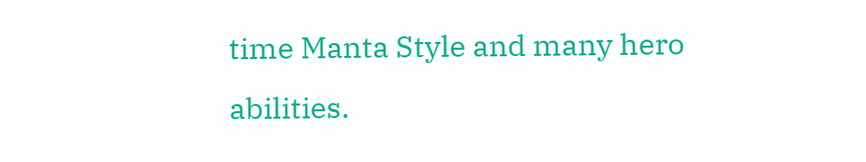time Manta Style and many hero abilities.